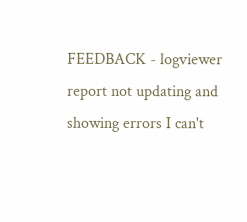FEEDBACK - logviewer report not updating and showing errors I can't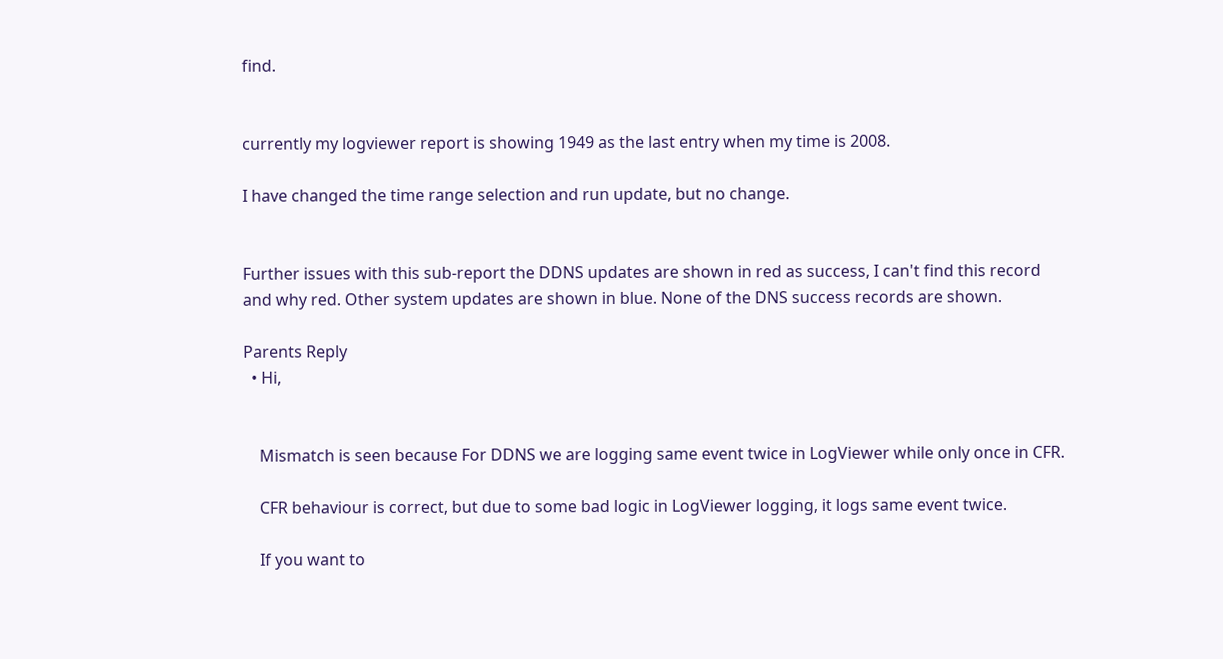find.


currently my logviewer report is showing 1949 as the last entry when my time is 2008.

I have changed the time range selection and run update, but no change.


Further issues with this sub-report the DDNS updates are shown in red as success, I can't find this record and why red. Other system updates are shown in blue. None of the DNS success records are shown.

Parents Reply
  • Hi,


    Mismatch is seen because For DDNS we are logging same event twice in LogViewer while only once in CFR.

    CFR behaviour is correct, but due to some bad logic in LogViewer logging, it logs same event twice.

    If you want to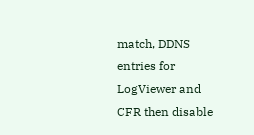match, DDNS entries for LogViewer and CFR then disable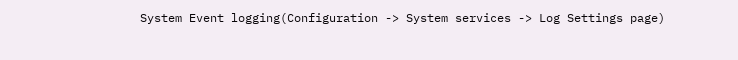System Event logging(Configuration -> System services -> Log Settings page)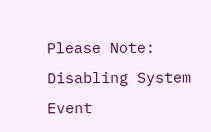Please Note: Disabling System Event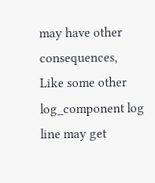may have other consequences, Like some other log_component log line may get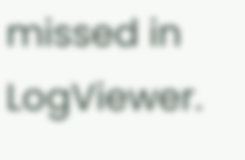missed in LogViewer.